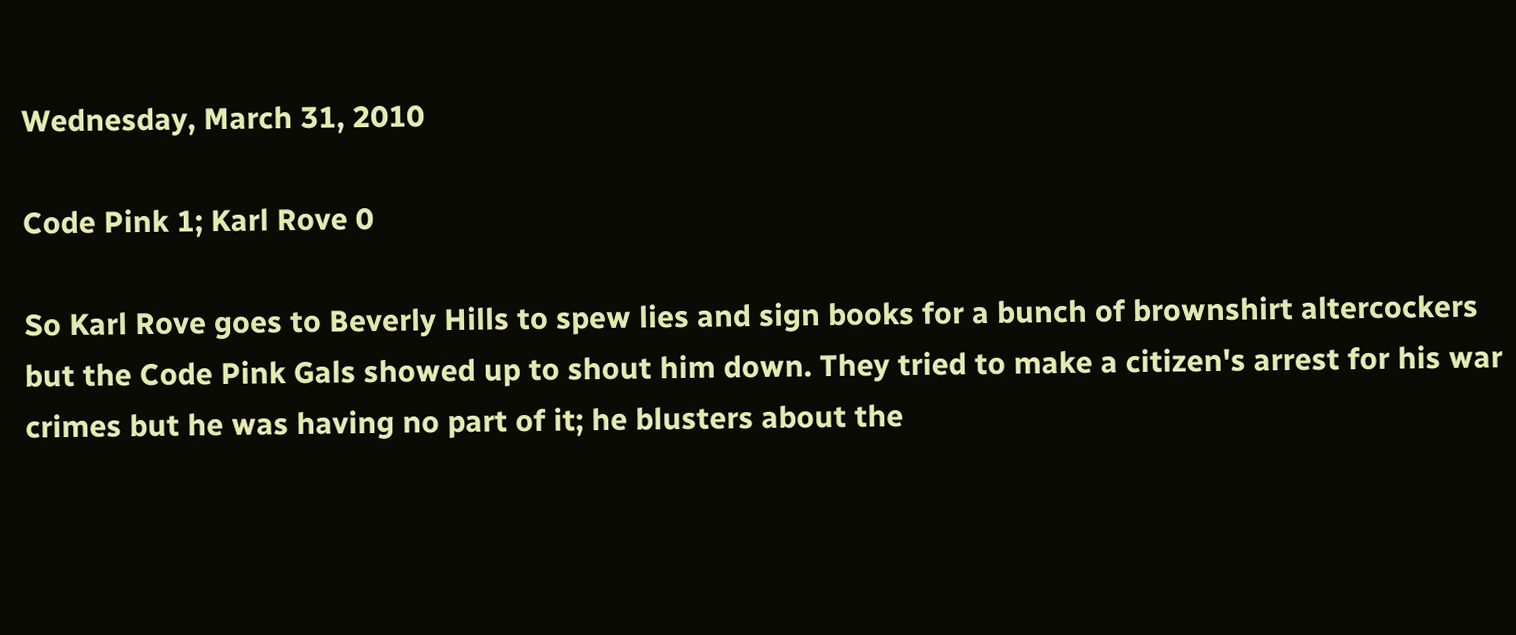Wednesday, March 31, 2010

Code Pink 1; Karl Rove 0

So Karl Rove goes to Beverly Hills to spew lies and sign books for a bunch of brownshirt altercockers but the Code Pink Gals showed up to shout him down. They tried to make a citizen's arrest for his war crimes but he was having no part of it; he blusters about the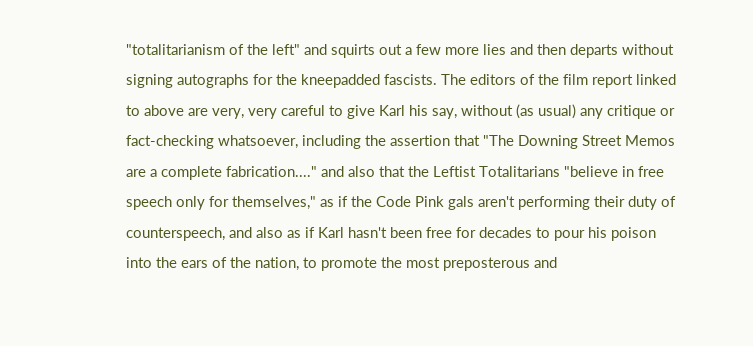"totalitarianism of the left" and squirts out a few more lies and then departs without signing autographs for the kneepadded fascists. The editors of the film report linked to above are very, very careful to give Karl his say, without (as usual) any critique or fact-checking whatsoever, including the assertion that "The Downing Street Memos are a complete fabrication...." and also that the Leftist Totalitarians "believe in free speech only for themselves," as if the Code Pink gals aren't performing their duty of counterspeech, and also as if Karl hasn't been free for decades to pour his poison into the ears of the nation, to promote the most preposterous and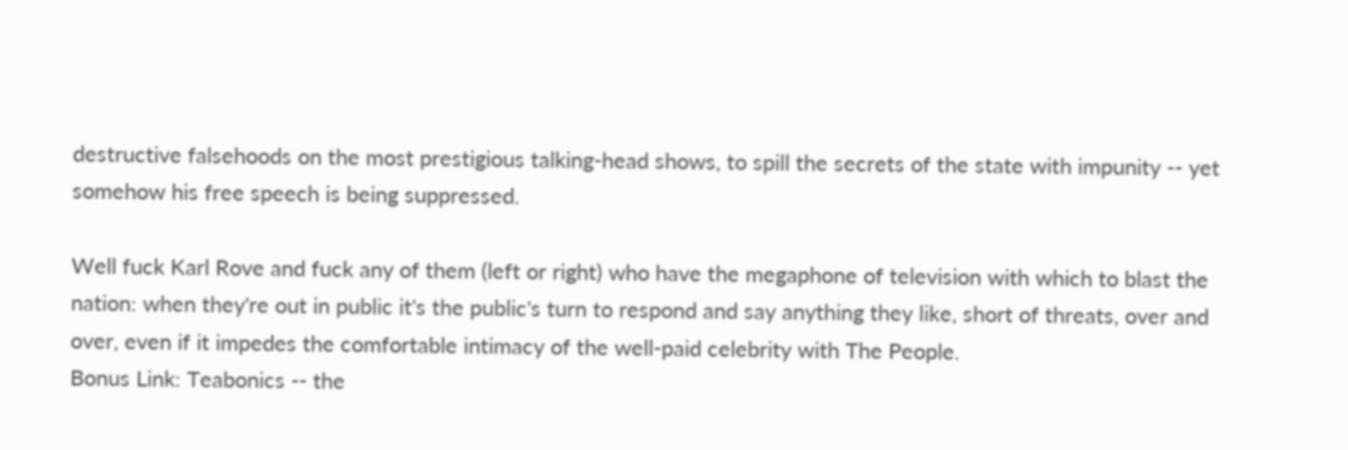destructive falsehoods on the most prestigious talking-head shows, to spill the secrets of the state with impunity -- yet somehow his free speech is being suppressed.

Well fuck Karl Rove and fuck any of them (left or right) who have the megaphone of television with which to blast the nation: when they're out in public it's the public's turn to respond and say anything they like, short of threats, over and over, even if it impedes the comfortable intimacy of the well-paid celebrity with The People.
Bonus Link: Teabonics -- the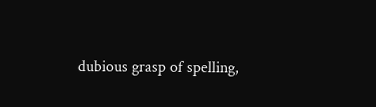dubious grasp of spelling,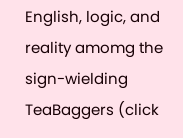English, logic, and reality amomg the sign-wielding TeaBaggers (click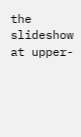the slideshow at upper-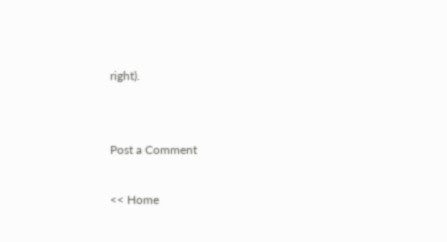right).


Post a Comment

<< Home